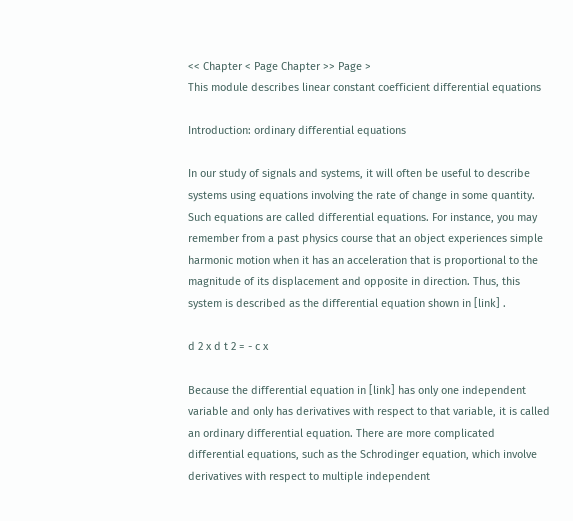<< Chapter < Page Chapter >> Page >
This module describes linear constant coefficient differential equations

Introduction: ordinary differential equations

In our study of signals and systems, it will often be useful to describe systems using equations involving the rate of change in some quantity. Such equations are called differential equations. For instance, you may remember from a past physics course that an object experiences simple harmonic motion when it has an acceleration that is proportional to the magnitude of its displacement and opposite in direction. Thus, this system is described as the differential equation shown in [link] .

d 2 x d t 2 = - c x

Because the differential equation in [link] has only one independent variable and only has derivatives with respect to that variable, it is called an ordinary differential equation. There are more complicated differential equations, such as the Schrodinger equation, which involve derivatives with respect to multiple independent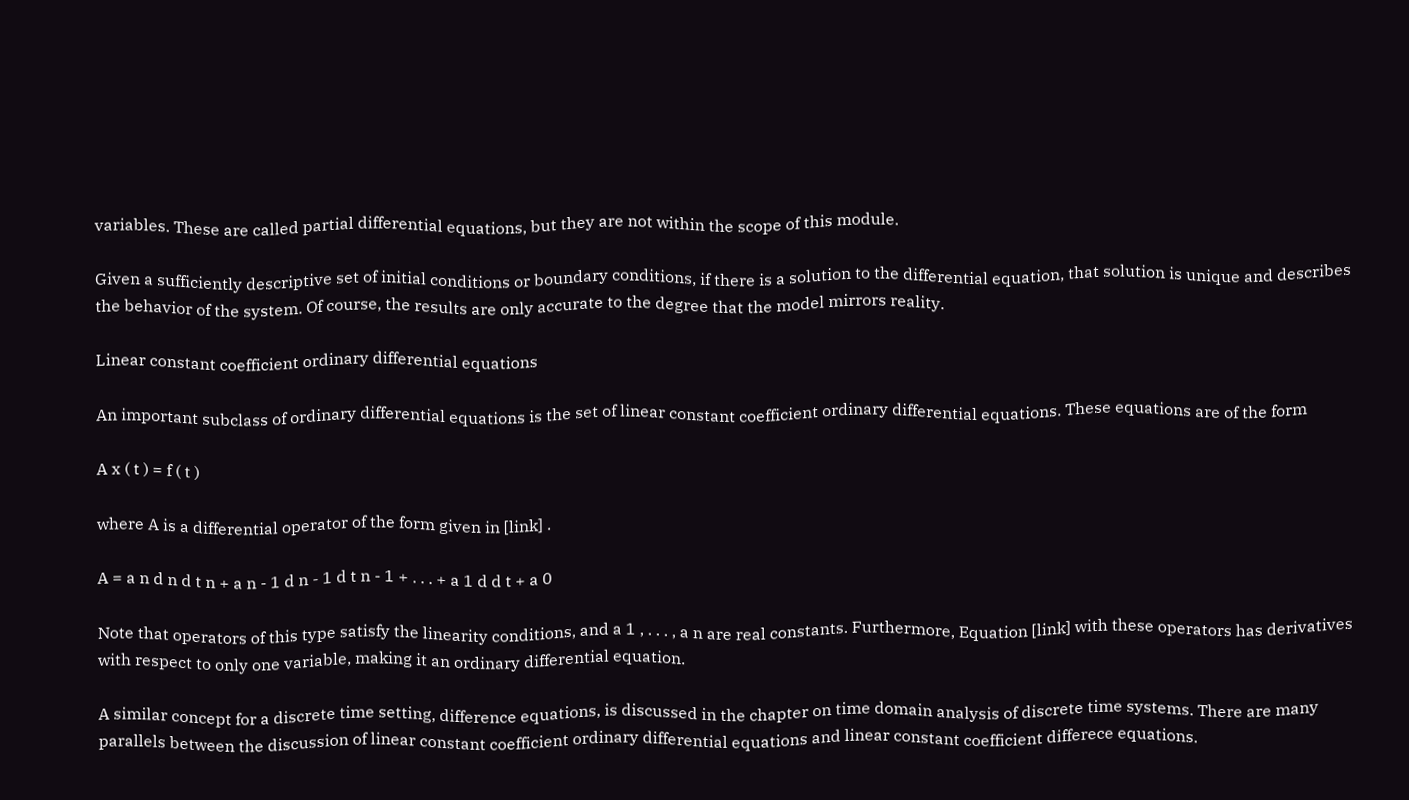variables. These are called partial differential equations, but they are not within the scope of this module.

Given a sufficiently descriptive set of initial conditions or boundary conditions, if there is a solution to the differential equation, that solution is unique and describes the behavior of the system. Of course, the results are only accurate to the degree that the model mirrors reality.

Linear constant coefficient ordinary differential equations

An important subclass of ordinary differential equations is the set of linear constant coefficient ordinary differential equations. These equations are of the form

A x ( t ) = f ( t )

where A is a differential operator of the form given in [link] .

A = a n d n d t n + a n - 1 d n - 1 d t n - 1 + . . . + a 1 d d t + a 0

Note that operators of this type satisfy the linearity conditions, and a 1 , . . . , a n are real constants. Furthermore, Equation [link] with these operators has derivatives with respect to only one variable, making it an ordinary differential equation.

A similar concept for a discrete time setting, difference equations, is discussed in the chapter on time domain analysis of discrete time systems. There are many parallels between the discussion of linear constant coefficient ordinary differential equations and linear constant coefficient differece equations.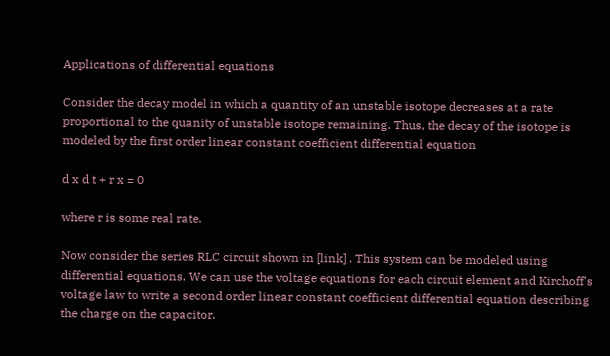Applications of differential equations

Consider the decay model in which a quantity of an unstable isotope decreases at a rate proportional to the quanity of unstable isotope remaining. Thus, the decay of the isotope is modeled by the first order linear constant coefficient differential equation

d x d t + r x = 0

where r is some real rate.

Now consider the series RLC circuit shown in [link] . This system can be modeled using differential equations. We can use the voltage equations for each circuit element and Kirchoff's voltage law to write a second order linear constant coefficient differential equation describing the charge on the capacitor.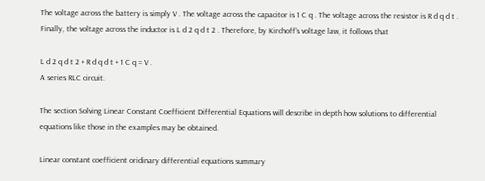The voltage across the battery is simply V . The voltage across the capacitor is 1 C q . The voltage across the resistor is R d q d t . Finally, the voltage across the inductor is L d 2 q d t 2 . Therefore, by Kirchoff's voltage law, it follows that

L d 2 q d t 2 + R d q d t + 1 C q = V .
A series RLC circuit.

The section Solving Linear Constant Coefficient Differential Equations will describe in depth how solutions to differential equations like those in the examples may be obtained.

Linear constant coefficient oridinary differential equations summary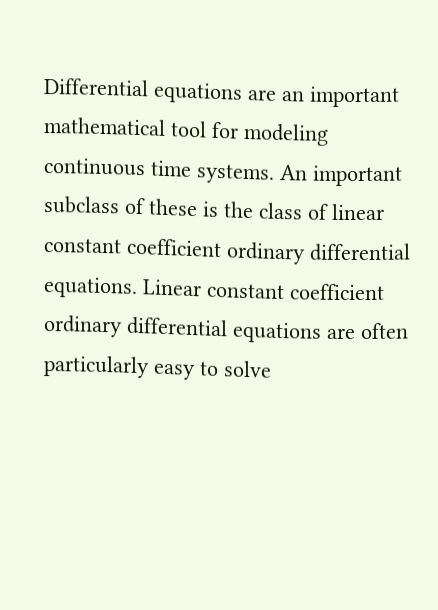Differential equations are an important mathematical tool for modeling continuous time systems. An important subclass of these is the class of linear constant coefficient ordinary differential equations. Linear constant coefficient ordinary differential equations are often particularly easy to solve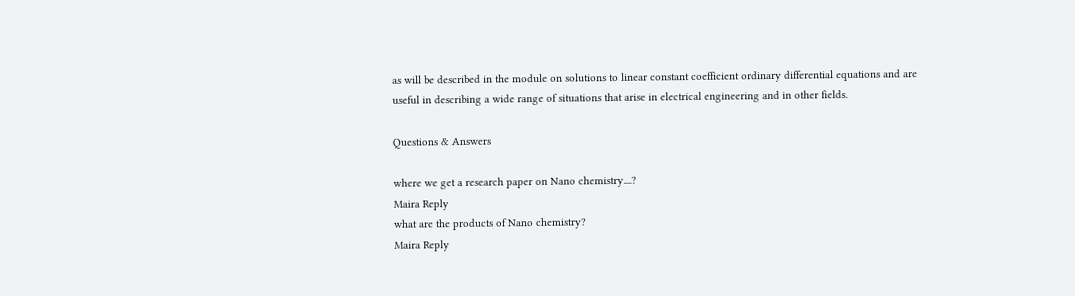as will be described in the module on solutions to linear constant coefficient ordinary differential equations and are useful in describing a wide range of situations that arise in electrical engineering and in other fields.

Questions & Answers

where we get a research paper on Nano chemistry....?
Maira Reply
what are the products of Nano chemistry?
Maira Reply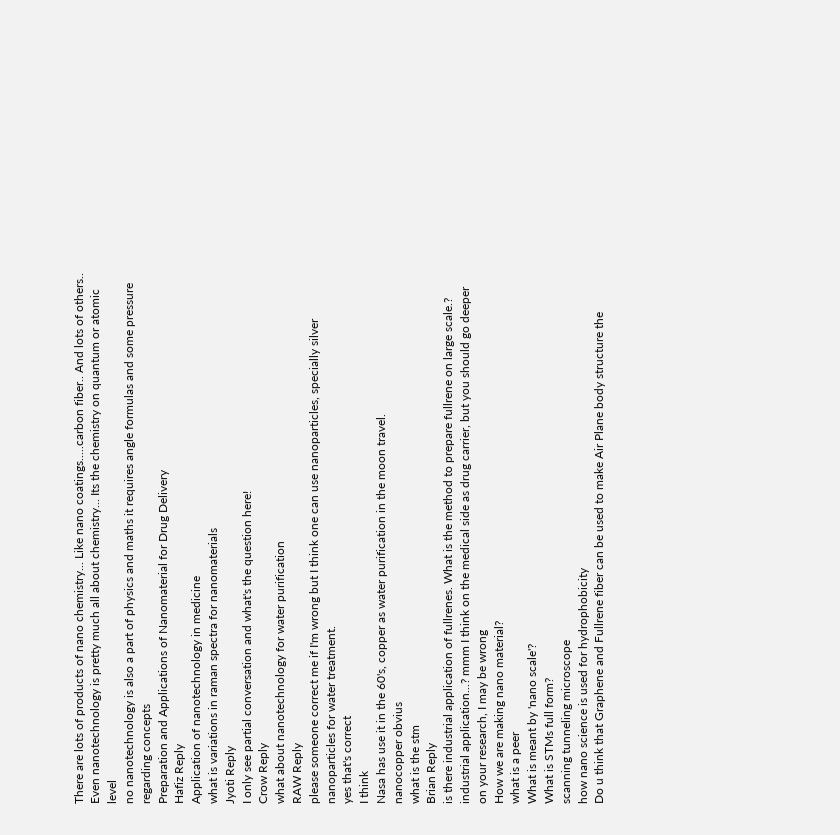There are lots of products of nano chemistry... Like nano coatings.....carbon fiber.. And lots of others..
Even nanotechnology is pretty much all about chemistry... Its the chemistry on quantum or atomic level
no nanotechnology is also a part of physics and maths it requires angle formulas and some pressure regarding concepts
Preparation and Applications of Nanomaterial for Drug Delivery
Hafiz Reply
Application of nanotechnology in medicine
what is variations in raman spectra for nanomaterials
Jyoti Reply
I only see partial conversation and what's the question here!
Crow Reply
what about nanotechnology for water purification
RAW Reply
please someone correct me if I'm wrong but I think one can use nanoparticles, specially silver nanoparticles for water treatment.
yes that's correct
I think
Nasa has use it in the 60's, copper as water purification in the moon travel.
nanocopper obvius
what is the stm
Brian Reply
is there industrial application of fullrenes. What is the method to prepare fullrene on large scale.?
industrial application...? mmm I think on the medical side as drug carrier, but you should go deeper on your research, I may be wrong
How we are making nano material?
what is a peer
What is meant by 'nano scale'?
What is STMs full form?
scanning tunneling microscope
how nano science is used for hydrophobicity
Do u think that Graphene and Fullrene fiber can be used to make Air Plane body structure the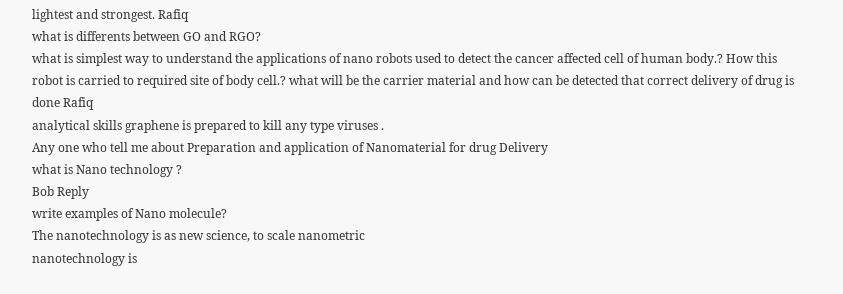lightest and strongest. Rafiq
what is differents between GO and RGO?
what is simplest way to understand the applications of nano robots used to detect the cancer affected cell of human body.? How this robot is carried to required site of body cell.? what will be the carrier material and how can be detected that correct delivery of drug is done Rafiq
analytical skills graphene is prepared to kill any type viruses .
Any one who tell me about Preparation and application of Nanomaterial for drug Delivery
what is Nano technology ?
Bob Reply
write examples of Nano molecule?
The nanotechnology is as new science, to scale nanometric
nanotechnology is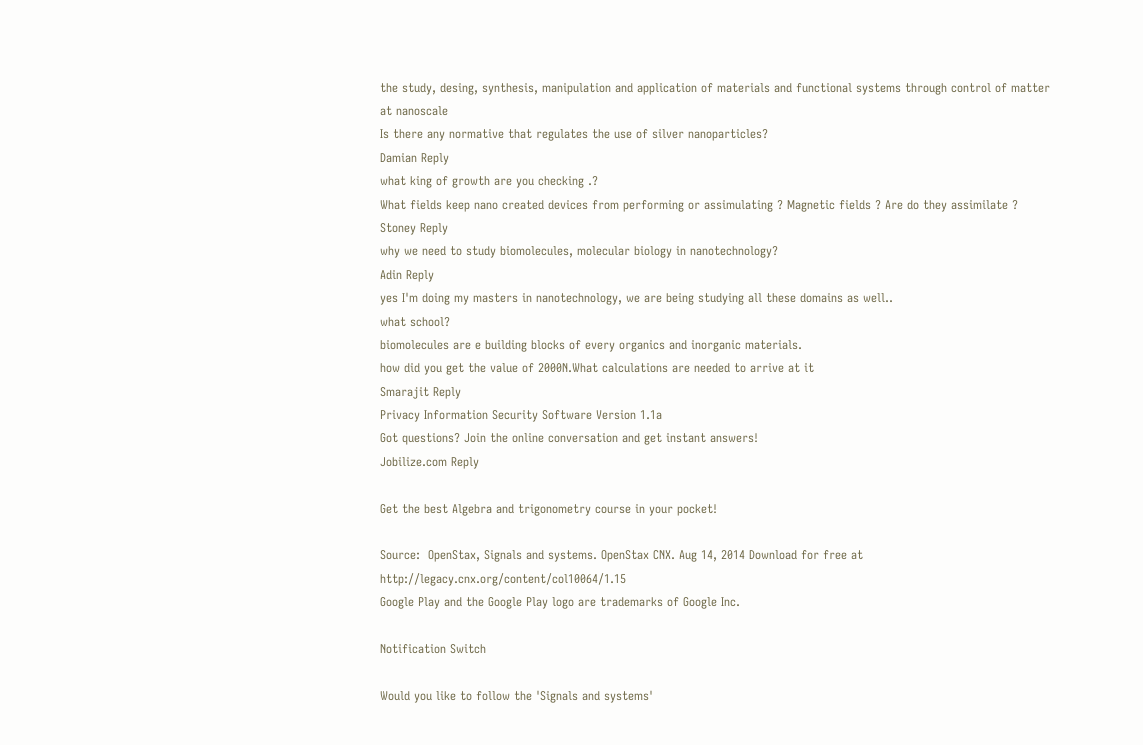the study, desing, synthesis, manipulation and application of materials and functional systems through control of matter at nanoscale
Is there any normative that regulates the use of silver nanoparticles?
Damian Reply
what king of growth are you checking .?
What fields keep nano created devices from performing or assimulating ? Magnetic fields ? Are do they assimilate ?
Stoney Reply
why we need to study biomolecules, molecular biology in nanotechnology?
Adin Reply
yes I'm doing my masters in nanotechnology, we are being studying all these domains as well..
what school?
biomolecules are e building blocks of every organics and inorganic materials.
how did you get the value of 2000N.What calculations are needed to arrive at it
Smarajit Reply
Privacy Information Security Software Version 1.1a
Got questions? Join the online conversation and get instant answers!
Jobilize.com Reply

Get the best Algebra and trigonometry course in your pocket!

Source:  OpenStax, Signals and systems. OpenStax CNX. Aug 14, 2014 Download for free at http://legacy.cnx.org/content/col10064/1.15
Google Play and the Google Play logo are trademarks of Google Inc.

Notification Switch

Would you like to follow the 'Signals and systems'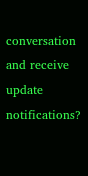conversation and receive update notifications?